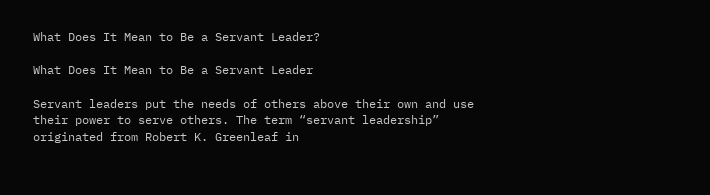What Does It Mean to Be a Servant Leader?

What Does It Mean to Be a Servant Leader

Servant leaders put the needs of others above their own and use their power to serve others. The term “servant leadership” originated from Robert K. Greenleaf in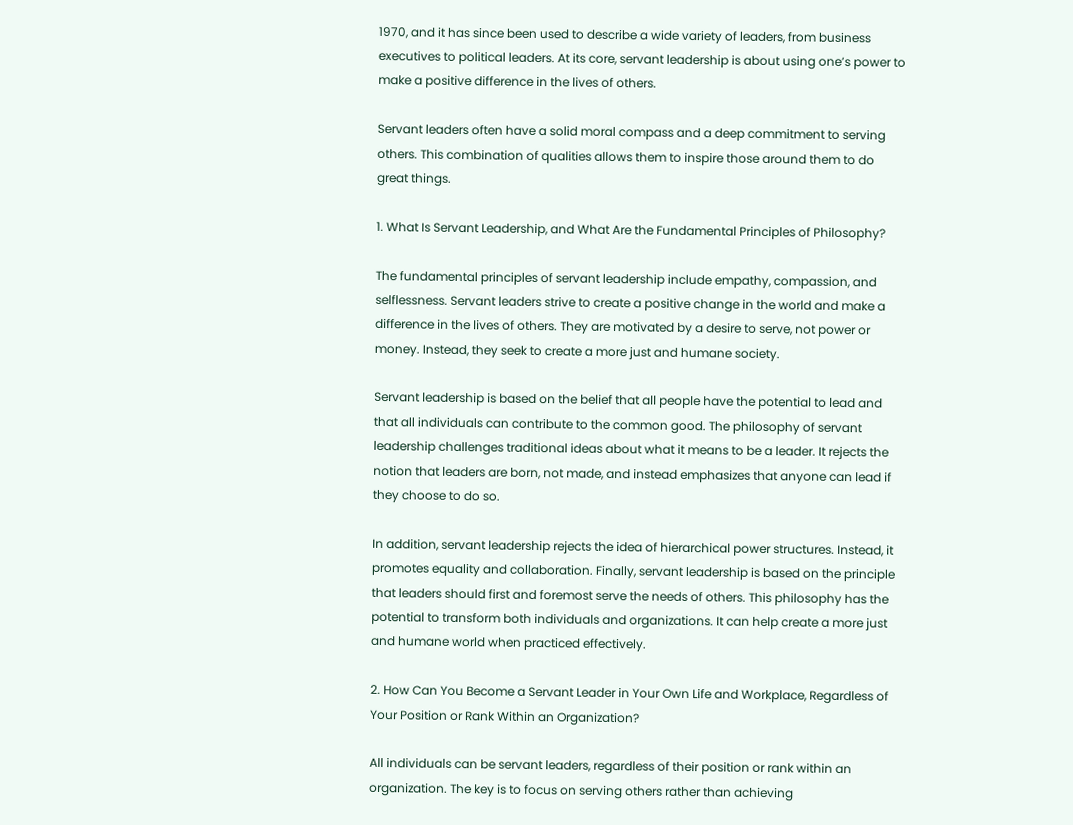1970, and it has since been used to describe a wide variety of leaders, from business executives to political leaders. At its core, servant leadership is about using one’s power to make a positive difference in the lives of others.

Servant leaders often have a solid moral compass and a deep commitment to serving others. This combination of qualities allows them to inspire those around them to do great things.

1. What Is Servant Leadership, and What Are the Fundamental Principles of Philosophy?

The fundamental principles of servant leadership include empathy, compassion, and selflessness. Servant leaders strive to create a positive change in the world and make a difference in the lives of others. They are motivated by a desire to serve, not power or money. Instead, they seek to create a more just and humane society.

Servant leadership is based on the belief that all people have the potential to lead and that all individuals can contribute to the common good. The philosophy of servant leadership challenges traditional ideas about what it means to be a leader. It rejects the notion that leaders are born, not made, and instead emphasizes that anyone can lead if they choose to do so.

In addition, servant leadership rejects the idea of hierarchical power structures. Instead, it promotes equality and collaboration. Finally, servant leadership is based on the principle that leaders should first and foremost serve the needs of others. This philosophy has the potential to transform both individuals and organizations. It can help create a more just and humane world when practiced effectively.

2. How Can You Become a Servant Leader in Your Own Life and Workplace, Regardless of Your Position or Rank Within an Organization?

All individuals can be servant leaders, regardless of their position or rank within an organization. The key is to focus on serving others rather than achieving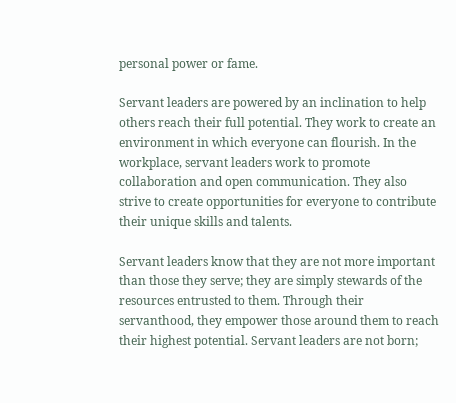personal power or fame.

Servant leaders are powered by an inclination to help others reach their full potential. They work to create an environment in which everyone can flourish. In the workplace, servant leaders work to promote collaboration and open communication. They also strive to create opportunities for everyone to contribute their unique skills and talents.

Servant leaders know that they are not more important than those they serve; they are simply stewards of the resources entrusted to them. Through their servanthood, they empower those around them to reach their highest potential. Servant leaders are not born;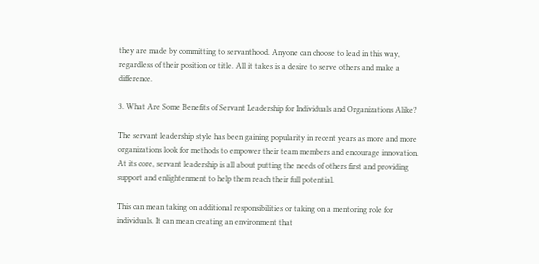they are made by committing to servanthood. Anyone can choose to lead in this way, regardless of their position or title. All it takes is a desire to serve others and make a difference.

3. What Are Some Benefits of Servant Leadership for Individuals and Organizations Alike?

The servant leadership style has been gaining popularity in recent years as more and more organizations look for methods to empower their team members and encourage innovation. At its core, servant leadership is all about putting the needs of others first and providing support and enlightenment to help them reach their full potential.

This can mean taking on additional responsibilities or taking on a mentoring role for individuals. It can mean creating an environment that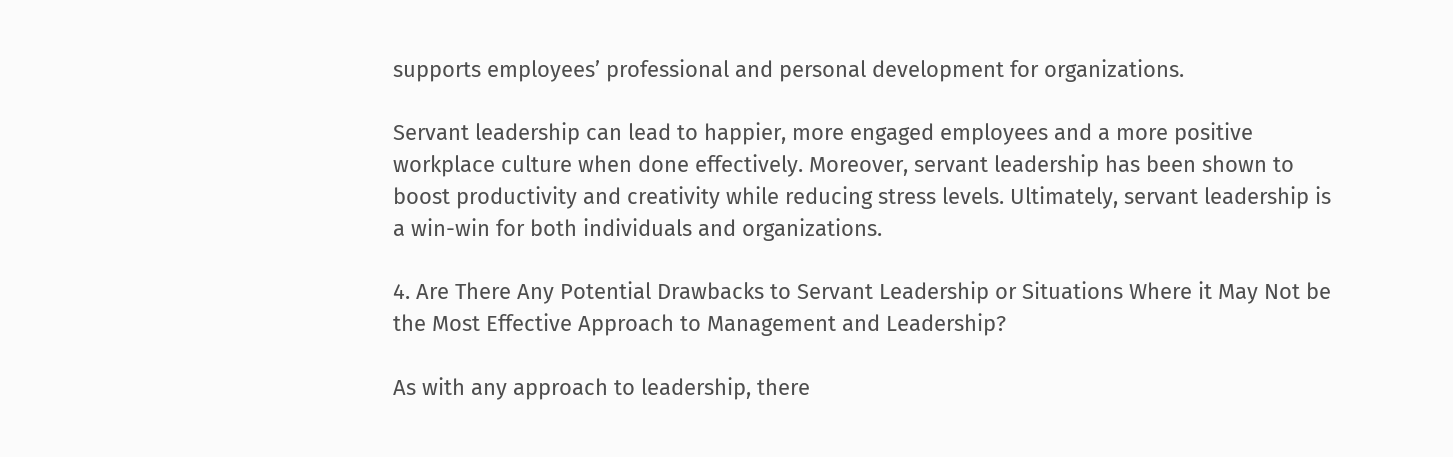supports employees’ professional and personal development for organizations.

Servant leadership can lead to happier, more engaged employees and a more positive workplace culture when done effectively. Moreover, servant leadership has been shown to boost productivity and creativity while reducing stress levels. Ultimately, servant leadership is a win-win for both individuals and organizations.

4. Are There Any Potential Drawbacks to Servant Leadership or Situations Where it May Not be the Most Effective Approach to Management and Leadership?

As with any approach to leadership, there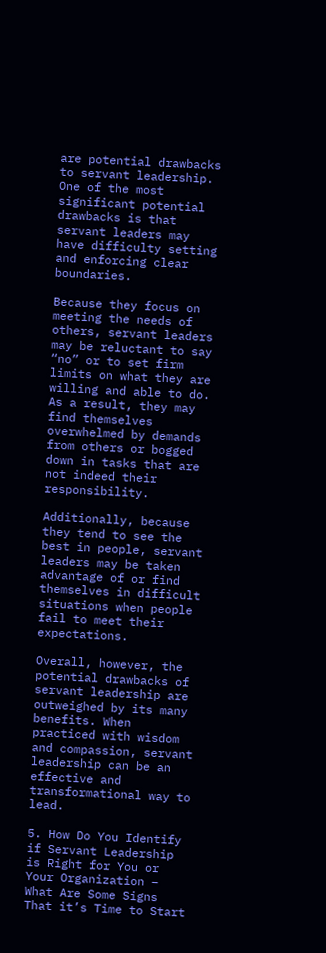are potential drawbacks to servant leadership. One of the most significant potential drawbacks is that servant leaders may have difficulty setting and enforcing clear boundaries.

Because they focus on meeting the needs of others, servant leaders may be reluctant to say “no” or to set firm limits on what they are willing and able to do. As a result, they may find themselves overwhelmed by demands from others or bogged down in tasks that are not indeed their responsibility.

Additionally, because they tend to see the best in people, servant leaders may be taken advantage of or find themselves in difficult situations when people fail to meet their expectations.

Overall, however, the potential drawbacks of servant leadership are outweighed by its many benefits. When practiced with wisdom and compassion, servant leadership can be an effective and transformational way to lead.

5. How Do You Identify if Servant Leadership is Right for You or Your Organization – What Are Some Signs That it’s Time to Start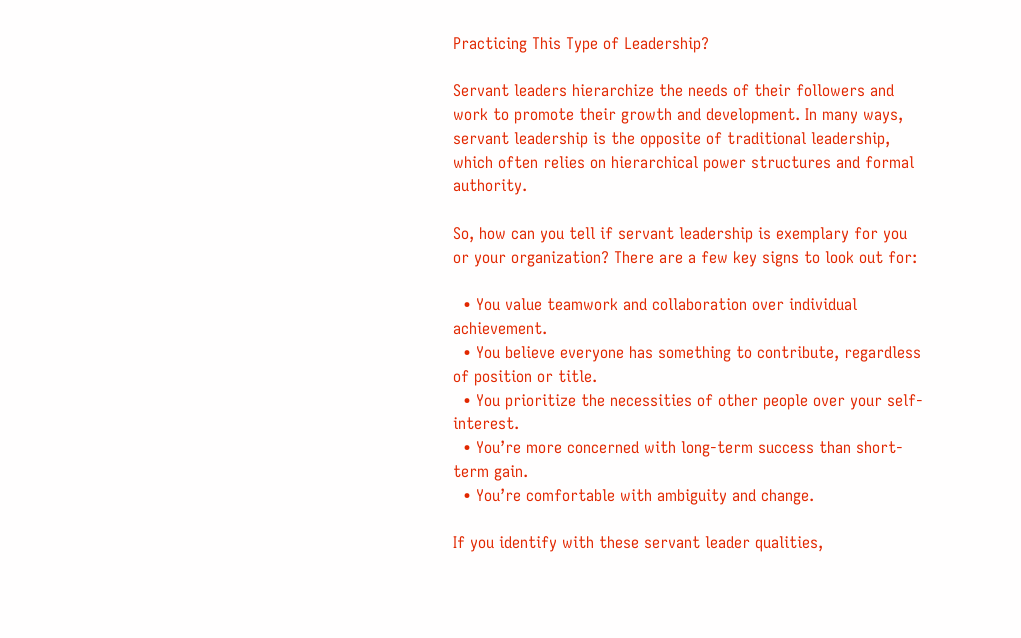Practicing This Type of Leadership?

Servant leaders hierarchize the needs of their followers and work to promote their growth and development. In many ways, servant leadership is the opposite of traditional leadership, which often relies on hierarchical power structures and formal authority.

So, how can you tell if servant leadership is exemplary for you or your organization? There are a few key signs to look out for:

  • You value teamwork and collaboration over individual achievement.
  • You believe everyone has something to contribute, regardless of position or title.
  • You prioritize the necessities of other people over your self-interest.
  • You’re more concerned with long-term success than short-term gain.
  • You’re comfortable with ambiguity and change.

If you identify with these servant leader qualities,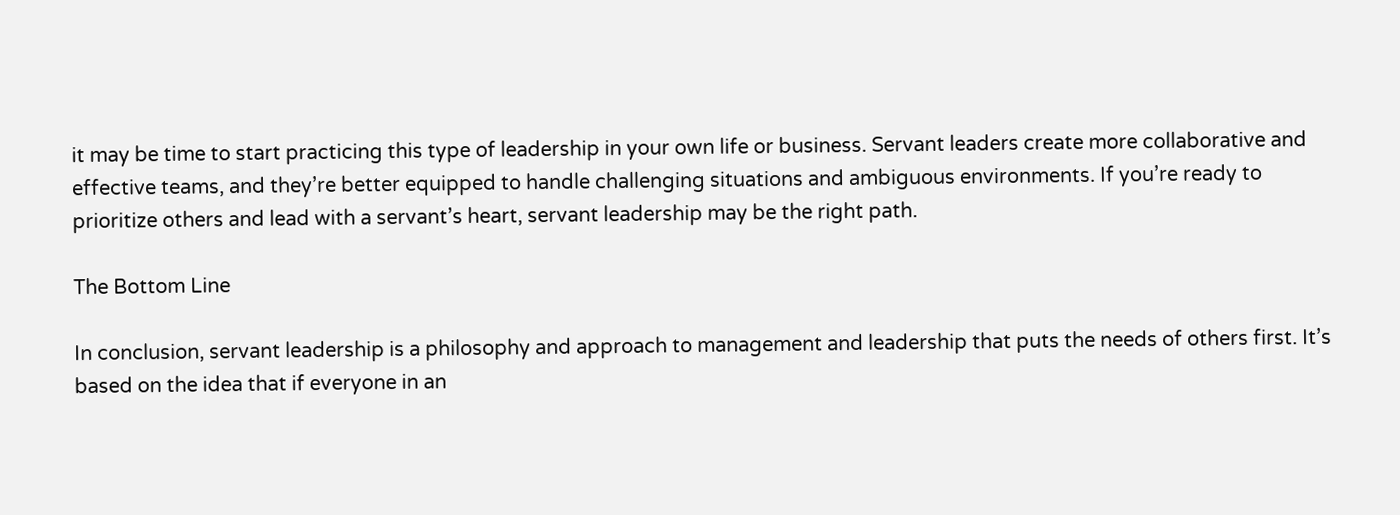it may be time to start practicing this type of leadership in your own life or business. Servant leaders create more collaborative and effective teams, and they’re better equipped to handle challenging situations and ambiguous environments. If you’re ready to prioritize others and lead with a servant’s heart, servant leadership may be the right path.

The Bottom Line

In conclusion, servant leadership is a philosophy and approach to management and leadership that puts the needs of others first. It’s based on the idea that if everyone in an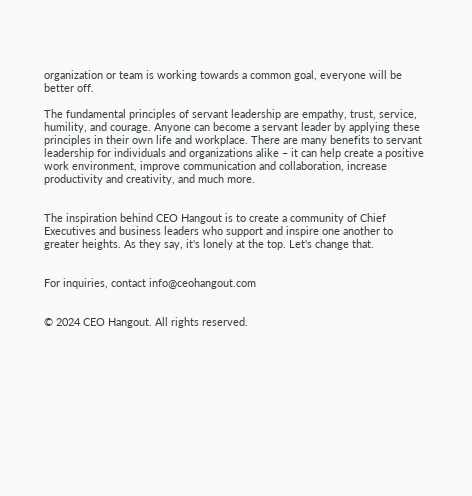organization or team is working towards a common goal, everyone will be better off.

The fundamental principles of servant leadership are empathy, trust, service, humility, and courage. Anyone can become a servant leader by applying these principles in their own life and workplace. There are many benefits to servant leadership for individuals and organizations alike – it can help create a positive work environment, improve communication and collaboration, increase productivity and creativity, and much more.


The inspiration behind CEO Hangout is to create a community of Chief Executives and business leaders who support and inspire one another to greater heights. As they say, it's lonely at the top. Let's change that.


For inquiries, contact info@ceohangout.com


© 2024 CEO Hangout. All rights reserved.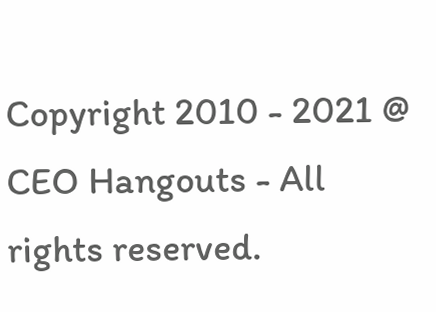Copyright 2010 - 2021 @ CEO Hangouts - All rights reserved.